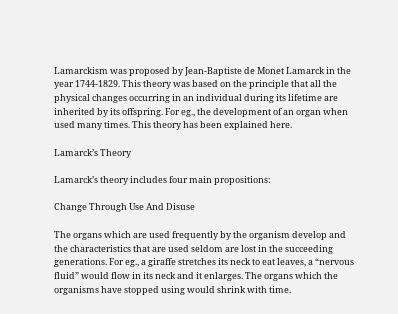Lamarckism was proposed by Jean-Baptiste de Monet Lamarck in the year 1744-1829. This theory was based on the principle that all the physical changes occurring in an individual during its lifetime are inherited by its offspring. For eg., the development of an organ when used many times. This theory has been explained here.

Lamarck’s Theory

Lamarck’s theory includes four main propositions:

Change Through Use And Disuse

The organs which are used frequently by the organism develop and the characteristics that are used seldom are lost in the succeeding generations. For eg., a giraffe stretches its neck to eat leaves, a “nervous fluid” would flow in its neck and it enlarges. The organs which the organisms have stopped using would shrink with time.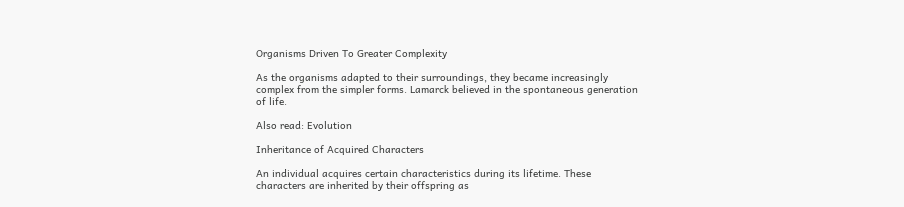Organisms Driven To Greater Complexity

As the organisms adapted to their surroundings, they became increasingly complex from the simpler forms. Lamarck believed in the spontaneous generation of life.

Also read: Evolution

Inheritance of Acquired Characters

An individual acquires certain characteristics during its lifetime. These characters are inherited by their offspring as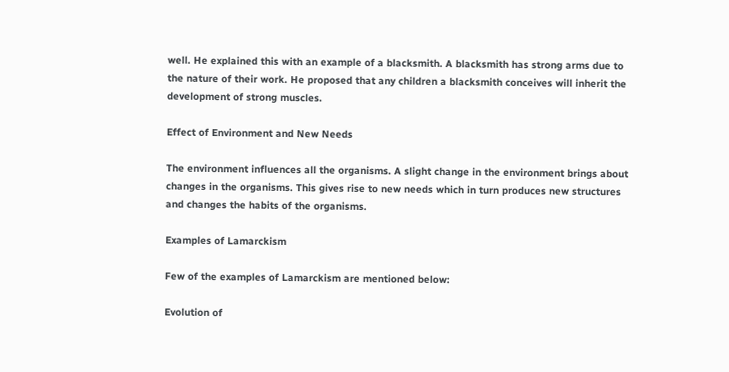well. He explained this with an example of a blacksmith. A blacksmith has strong arms due to the nature of their work. He proposed that any children a blacksmith conceives will inherit the development of strong muscles.

Effect of Environment and New Needs

The environment influences all the organisms. A slight change in the environment brings about changes in the organisms. This gives rise to new needs which in turn produces new structures and changes the habits of the organisms.

Examples of Lamarckism

Few of the examples of Lamarckism are mentioned below:

Evolution of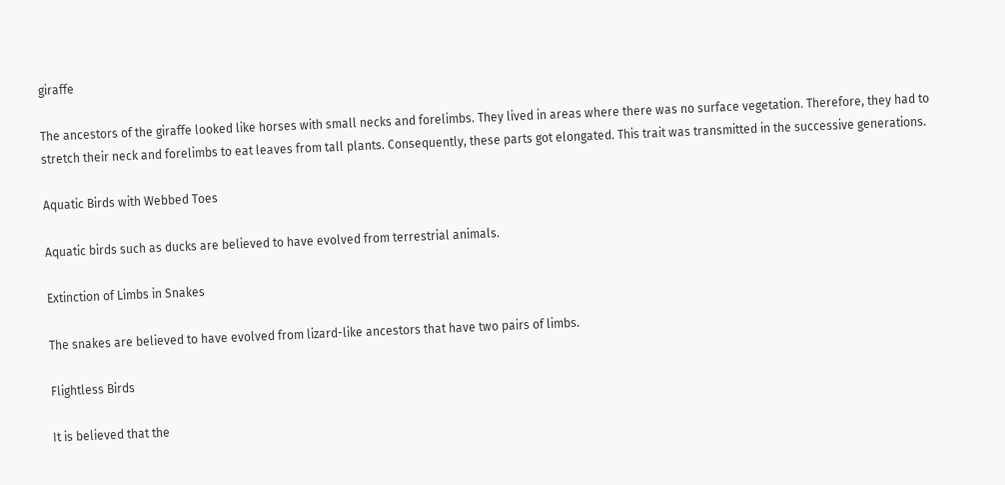giraffe

The ancestors of the giraffe looked like horses with small necks and forelimbs. They lived in areas where there was no surface vegetation. Therefore, they had to stretch their neck and forelimbs to eat leaves from tall plants. Consequently, these parts got elongated. This trait was transmitted in the successive generations.

Aquatic Birds with Webbed Toes

Aquatic birds such as ducks are believed to have evolved from terrestrial animals.

Extinction of Limbs in Snakes

The snakes are believed to have evolved from lizard-like ancestors that have two pairs of limbs.

Flightless Birds

It is believed that the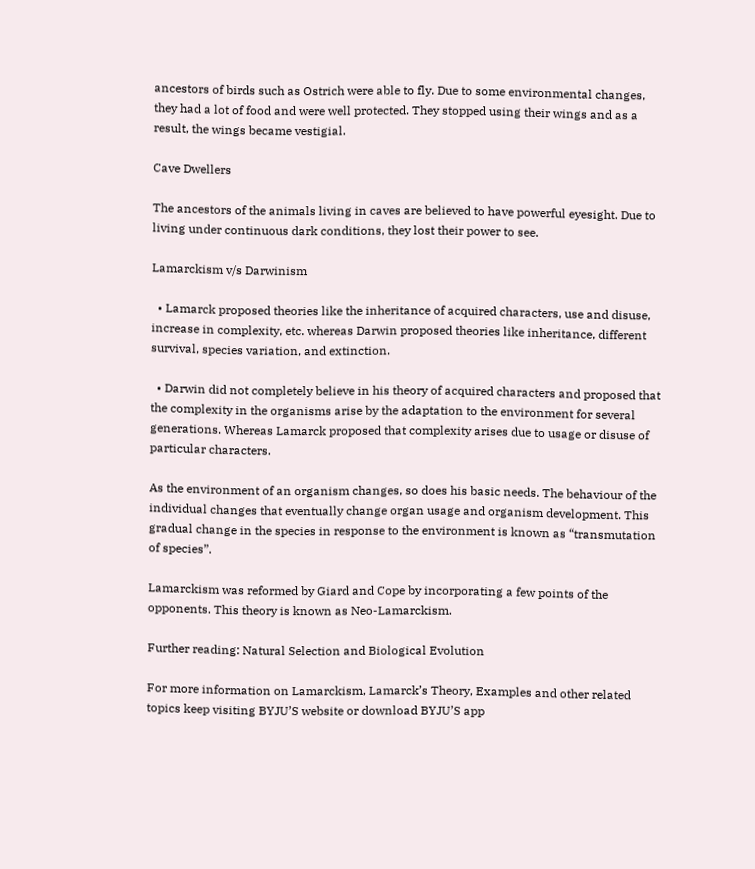ancestors of birds such as Ostrich were able to fly. Due to some environmental changes, they had a lot of food and were well protected. They stopped using their wings and as a result, the wings became vestigial.

Cave Dwellers

The ancestors of the animals living in caves are believed to have powerful eyesight. Due to living under continuous dark conditions, they lost their power to see.

Lamarckism v/s Darwinism

  • Lamarck proposed theories like the inheritance of acquired characters, use and disuse, increase in complexity, etc. whereas Darwin proposed theories like inheritance, different survival, species variation, and extinction.

  • Darwin did not completely believe in his theory of acquired characters and proposed that the complexity in the organisms arise by the adaptation to the environment for several generations. Whereas Lamarck proposed that complexity arises due to usage or disuse of particular characters.

As the environment of an organism changes, so does his basic needs. The behaviour of the individual changes that eventually change organ usage and organism development. This gradual change in the species in response to the environment is known as “transmutation of species”.

Lamarckism was reformed by Giard and Cope by incorporating a few points of the opponents. This theory is known as Neo-Lamarckism.

Further reading: Natural Selection and Biological Evolution

For more information on Lamarckism, Lamarck’s Theory, Examples and other related topics keep visiting BYJU’S website or download BYJU’S app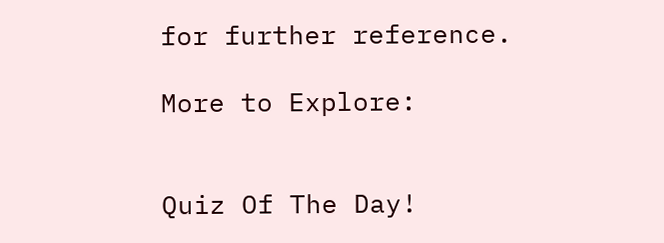for further reference.

More to Explore:


Quiz Of The Day!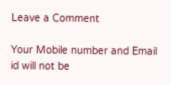Leave a Comment

Your Mobile number and Email id will not be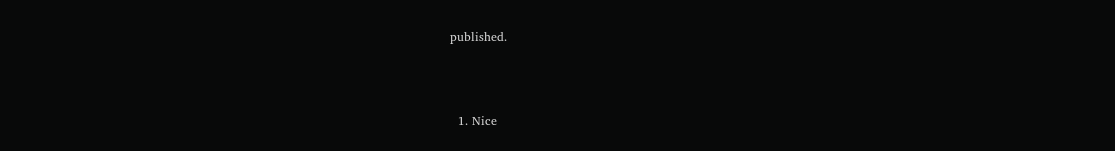published.



  1. Nice